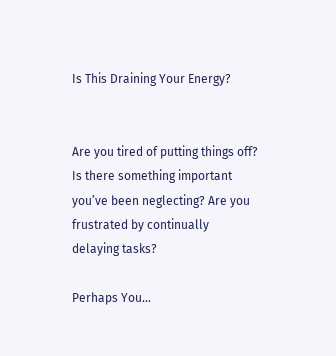Is This Draining Your Energy?


Are you tired of putting things off? Is there something important you’ve been neglecting? Are you frustrated by continually delaying tasks?

Perhaps You…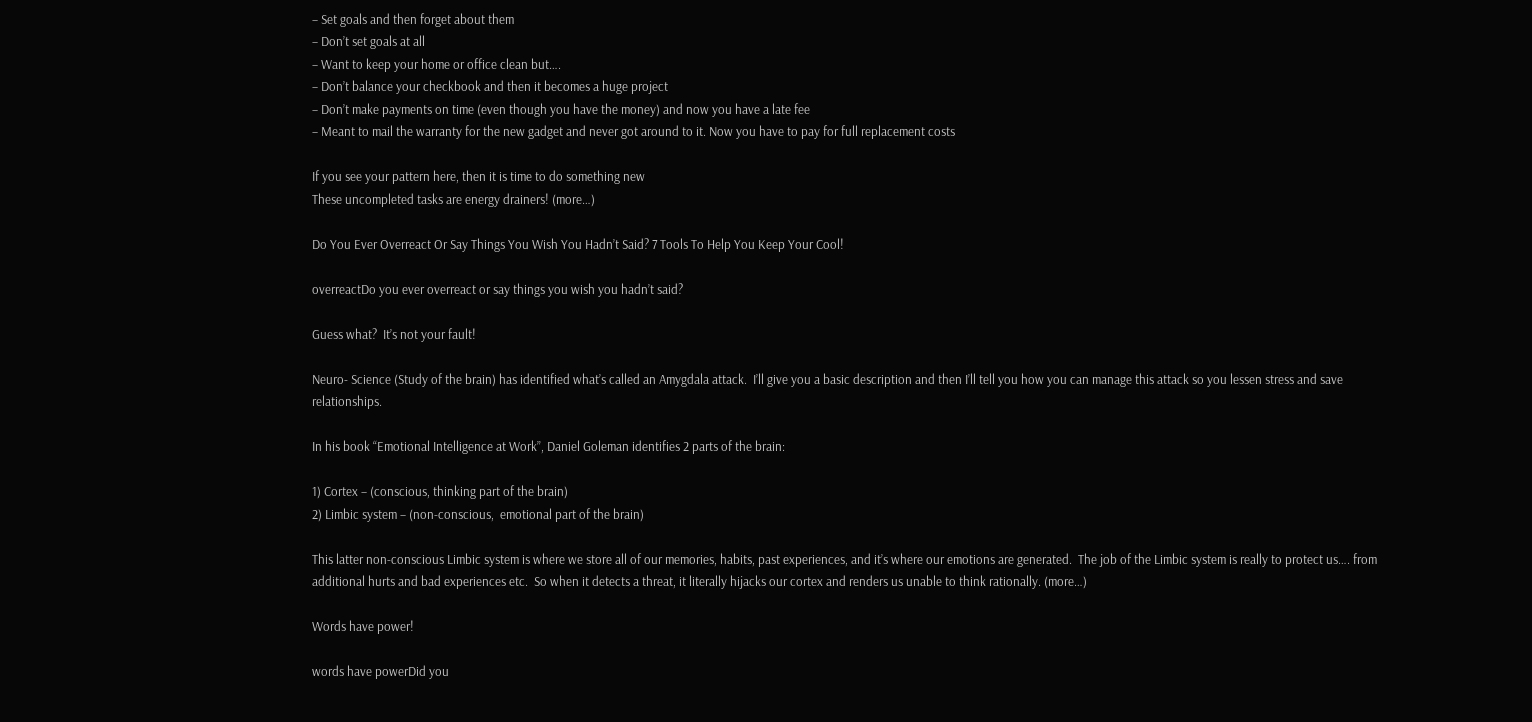– Set goals and then forget about them
– Don’t set goals at all
– Want to keep your home or office clean but….
– Don’t balance your checkbook and then it becomes a huge project
– Don’t make payments on time (even though you have the money) and now you have a late fee
– Meant to mail the warranty for the new gadget and never got around to it. Now you have to pay for full replacement costs

If you see your pattern here, then it is time to do something new
These uncompleted tasks are energy drainers! (more…)

Do You Ever Overreact Or Say Things You Wish You Hadn’t Said? 7 Tools To Help You Keep Your Cool!

overreactDo you ever overreact or say things you wish you hadn’t said?

Guess what?  It’s not your fault!

Neuro- Science (Study of the brain) has identified what’s called an Amygdala attack.  I’ll give you a basic description and then I’ll tell you how you can manage this attack so you lessen stress and save relationships.

In his book “Emotional Intelligence at Work”, Daniel Goleman identifies 2 parts of the brain:

1) Cortex – (conscious, thinking part of the brain)
2) Limbic system – (non-conscious,  emotional part of the brain)

This latter non-conscious Limbic system is where we store all of our memories, habits, past experiences, and it’s where our emotions are generated.  The job of the Limbic system is really to protect us…. from additional hurts and bad experiences etc.  So when it detects a threat, it literally hijacks our cortex and renders us unable to think rationally. (more…)

Words have power!

words have powerDid you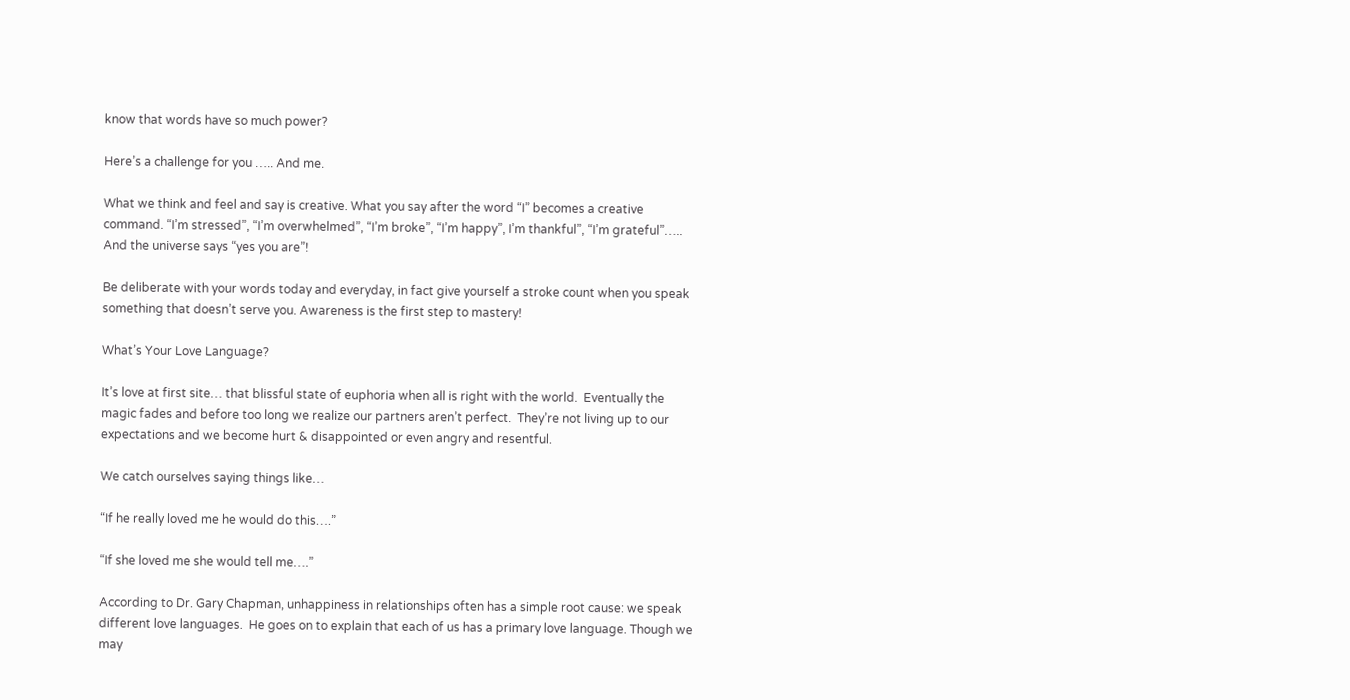know that words have so much power?

Here’s a challenge for you ….. And me.

What we think and feel and say is creative. What you say after the word “I” becomes a creative command. “I’m stressed”, “I’m overwhelmed”, “I’m broke”, “I’m happy”, I’m thankful”, “I’m grateful”….. And the universe says “yes you are”!

Be deliberate with your words today and everyday, in fact give yourself a stroke count when you speak something that doesn’t serve you. Awareness is the first step to mastery!

What’s Your Love Language?

It’s love at first site… that blissful state of euphoria when all is right with the world.  Eventually the magic fades and before too long we realize our partners aren’t perfect.  They’re not living up to our expectations and we become hurt & disappointed or even angry and resentful.

We catch ourselves saying things like…

“If he really loved me he would do this….”

“If she loved me she would tell me….”

According to Dr. Gary Chapman, unhappiness in relationships often has a simple root cause: we speak different love languages.  He goes on to explain that each of us has a primary love language. Though we may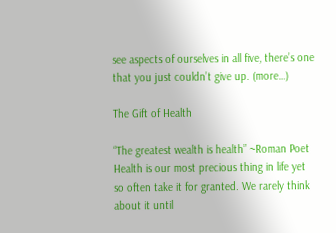see aspects of ourselves in all five, there’s one that you just couldn’t give up. (more…)

The Gift of Health

“The greatest wealth is health” ~Roman Poet
Health is our most precious thing in life yet so often take it for granted. We rarely think about it until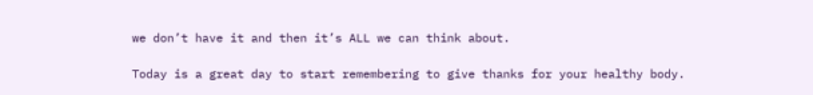we don’t have it and then it’s ALL we can think about.

Today is a great day to start remembering to give thanks for your healthy body.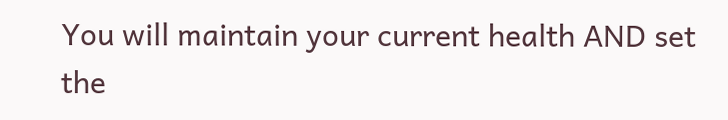You will maintain your current health AND set the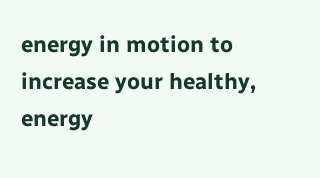energy in motion to increase your healthy, energy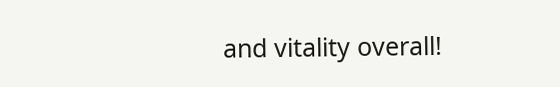and vitality overall!